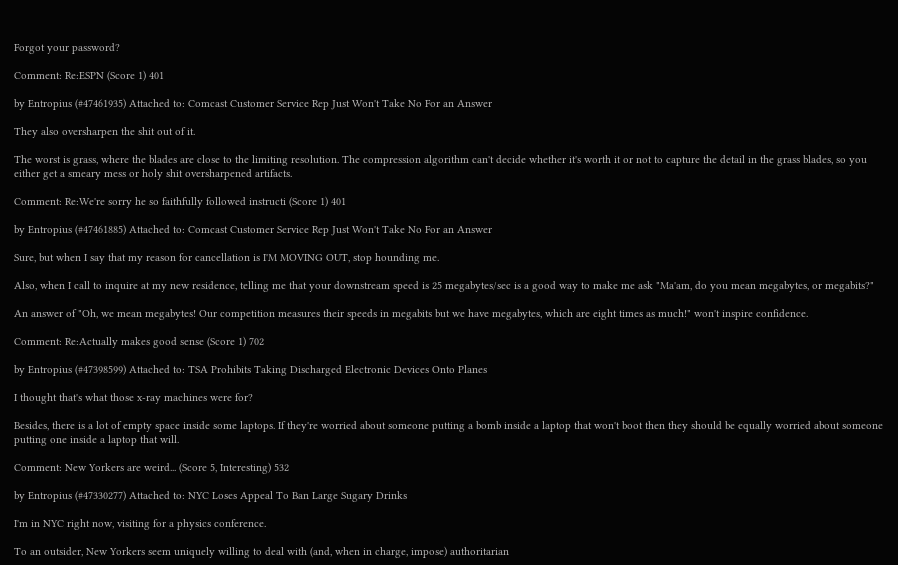Forgot your password?

Comment: Re:ESPN (Score 1) 401

by Entropius (#47461935) Attached to: Comcast Customer Service Rep Just Won't Take No For an Answer

They also oversharpen the shit out of it.

The worst is grass, where the blades are close to the limiting resolution. The compression algorithm can't decide whether it's worth it or not to capture the detail in the grass blades, so you either get a smeary mess or holy shit oversharpened artifacts.

Comment: Re:We're sorry he so faithfully followed instructi (Score 1) 401

by Entropius (#47461885) Attached to: Comcast Customer Service Rep Just Won't Take No For an Answer

Sure, but when I say that my reason for cancellation is I'M MOVING OUT, stop hounding me.

Also, when I call to inquire at my new residence, telling me that your downstream speed is 25 megabytes/sec is a good way to make me ask "Ma'am, do you mean megabytes, or megabits?"

An answer of "Oh, we mean megabytes! Our competition measures their speeds in megabits but we have megabytes, which are eight times as much!" won't inspire confidence.

Comment: Re:Actually makes good sense (Score 1) 702

by Entropius (#47398599) Attached to: TSA Prohibits Taking Discharged Electronic Devices Onto Planes

I thought that's what those x-ray machines were for?

Besides, there is a lot of empty space inside some laptops. If they're worried about someone putting a bomb inside a laptop that won't boot then they should be equally worried about someone putting one inside a laptop that will.

Comment: New Yorkers are weird... (Score 5, Interesting) 532

by Entropius (#47330277) Attached to: NYC Loses Appeal To Ban Large Sugary Drinks

I'm in NYC right now, visiting for a physics conference.

To an outsider, New Yorkers seem uniquely willing to deal with (and, when in charge, impose) authoritarian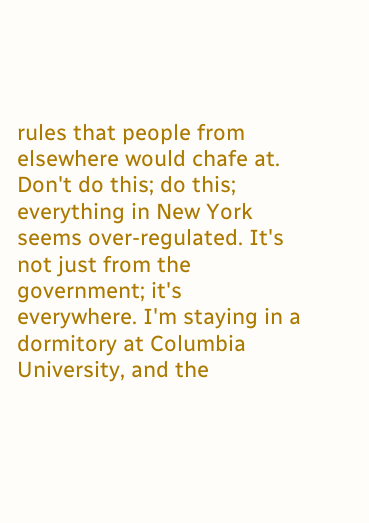rules that people from elsewhere would chafe at. Don't do this; do this; everything in New York seems over-regulated. It's not just from the government; it's everywhere. I'm staying in a dormitory at Columbia University, and the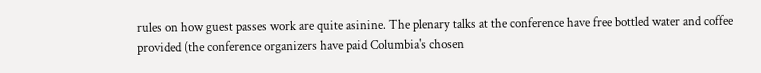rules on how guest passes work are quite asinine. The plenary talks at the conference have free bottled water and coffee provided (the conference organizers have paid Columbia's chosen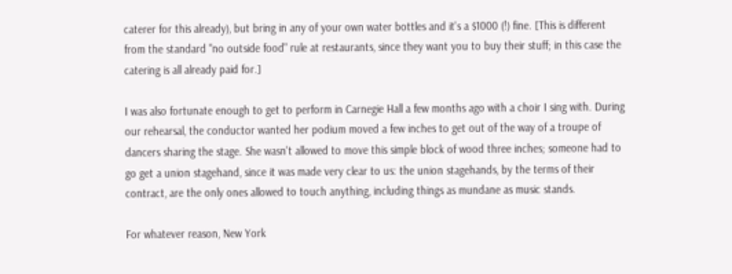caterer for this already), but bring in any of your own water bottles and it's a $1000 (!) fine. [This is different from the standard "no outside food" rule at restaurants, since they want you to buy their stuff; in this case the catering is all already paid for.]

I was also fortunate enough to get to perform in Carnegie Hall a few months ago with a choir I sing with. During our rehearsal, the conductor wanted her podium moved a few inches to get out of the way of a troupe of dancers sharing the stage. She wasn't allowed to move this simple block of wood three inches; someone had to go get a union stagehand, since it was made very clear to us: the union stagehands, by the terms of their contract, are the only ones allowed to touch anything, including things as mundane as music stands.

For whatever reason, New York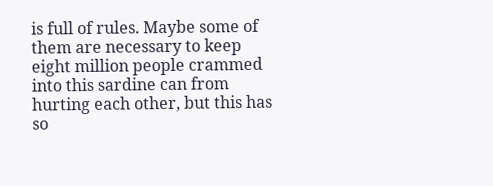is full of rules. Maybe some of them are necessary to keep eight million people crammed into this sardine can from hurting each other, but this has so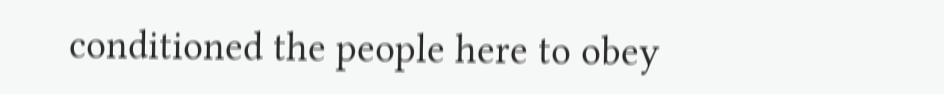conditioned the people here to obey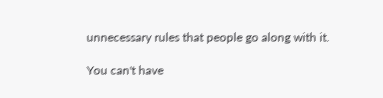unnecessary rules that people go along with it.

You can't have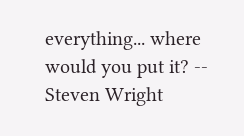everything... where would you put it? -- Steven Wright